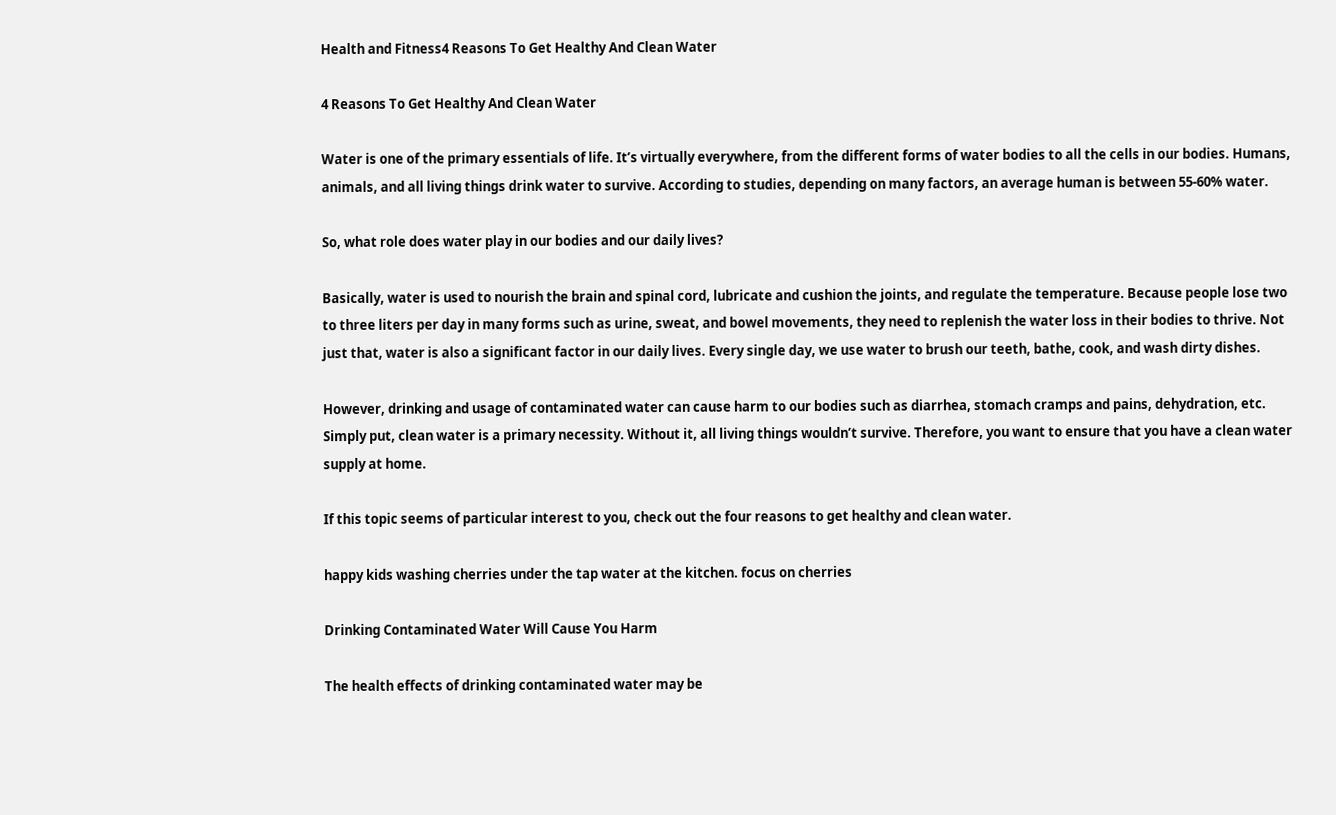Health and Fitness4 Reasons To Get Healthy And Clean Water

4 Reasons To Get Healthy And Clean Water

Water is one of the primary essentials of life. It’s virtually everywhere, from the different forms of water bodies to all the cells in our bodies. Humans, animals, and all living things drink water to survive. According to studies, depending on many factors, an average human is between 55-60% water.

So, what role does water play in our bodies and our daily lives?

Basically, water is used to nourish the brain and spinal cord, lubricate and cushion the joints, and regulate the temperature. Because people lose two to three liters per day in many forms such as urine, sweat, and bowel movements, they need to replenish the water loss in their bodies to thrive. Not just that, water is also a significant factor in our daily lives. Every single day, we use water to brush our teeth, bathe, cook, and wash dirty dishes.

However, drinking and usage of contaminated water can cause harm to our bodies such as diarrhea, stomach cramps and pains, dehydration, etc. Simply put, clean water is a primary necessity. Without it, all living things wouldn’t survive. Therefore, you want to ensure that you have a clean water supply at home.

If this topic seems of particular interest to you, check out the four reasons to get healthy and clean water.

happy kids washing cherries under the tap water at the kitchen. focus on cherries

Drinking Contaminated Water Will Cause You Harm

The health effects of drinking contaminated water may be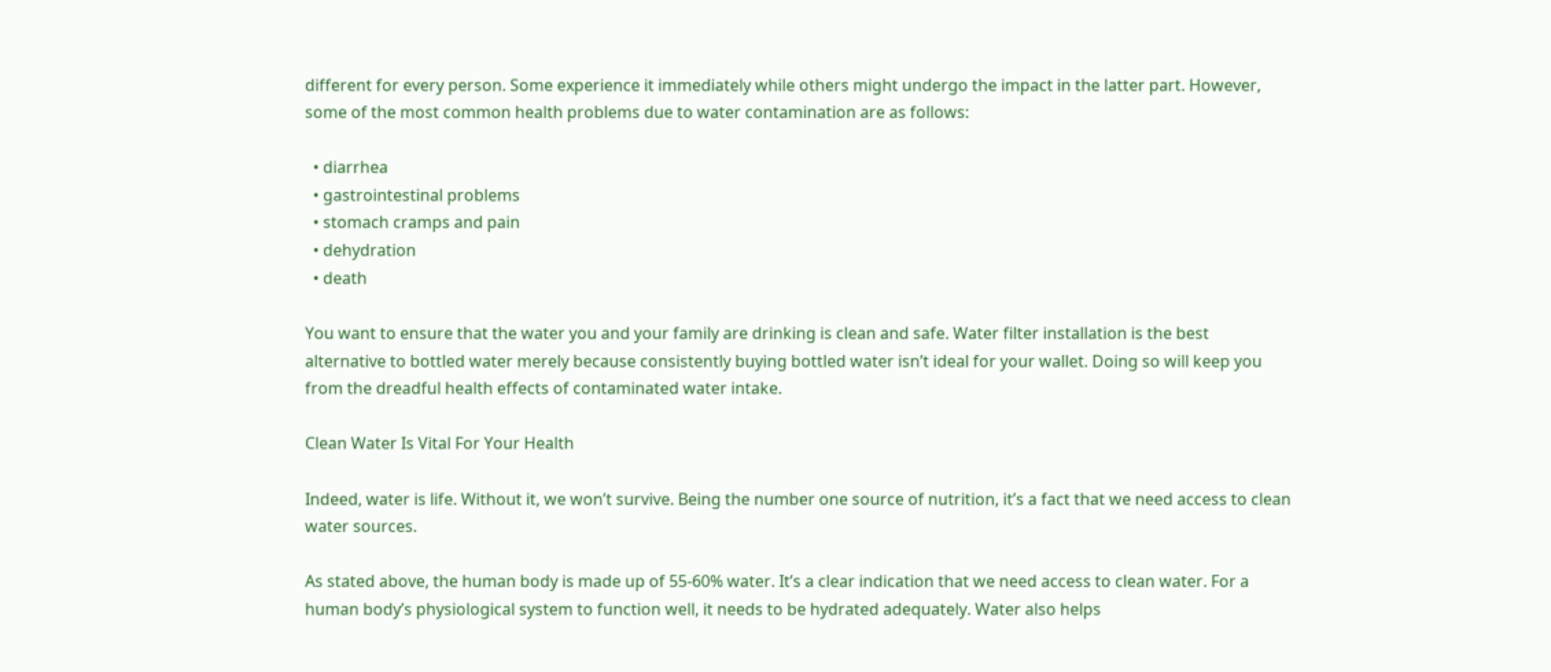different for every person. Some experience it immediately while others might undergo the impact in the latter part. However, some of the most common health problems due to water contamination are as follows:

  • diarrhea
  • gastrointestinal problems
  • stomach cramps and pain
  • dehydration
  • death

You want to ensure that the water you and your family are drinking is clean and safe. Water filter installation is the best alternative to bottled water merely because consistently buying bottled water isn’t ideal for your wallet. Doing so will keep you from the dreadful health effects of contaminated water intake.

Clean Water Is Vital For Your Health

Indeed, water is life. Without it, we won’t survive. Being the number one source of nutrition, it’s a fact that we need access to clean water sources.

As stated above, the human body is made up of 55-60% water. It’s a clear indication that we need access to clean water. For a human body’s physiological system to function well, it needs to be hydrated adequately. Water also helps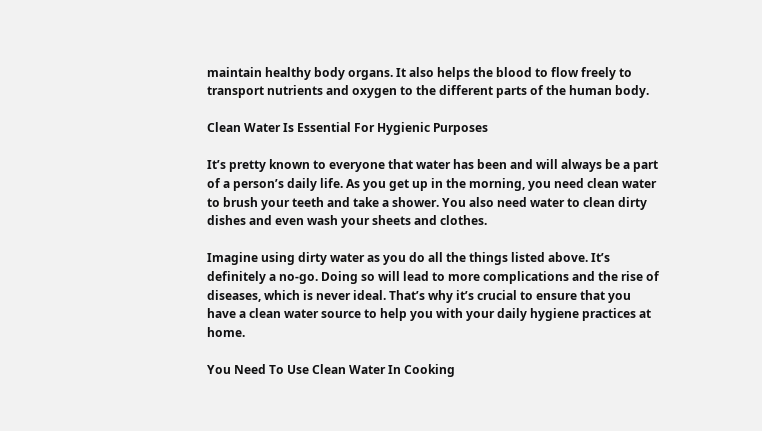maintain healthy body organs. It also helps the blood to flow freely to transport nutrients and oxygen to the different parts of the human body.

Clean Water Is Essential For Hygienic Purposes

It’s pretty known to everyone that water has been and will always be a part of a person’s daily life. As you get up in the morning, you need clean water to brush your teeth and take a shower. You also need water to clean dirty dishes and even wash your sheets and clothes.

Imagine using dirty water as you do all the things listed above. It’s definitely a no-go. Doing so will lead to more complications and the rise of diseases, which is never ideal. That’s why it’s crucial to ensure that you have a clean water source to help you with your daily hygiene practices at home.

You Need To Use Clean Water In Cooking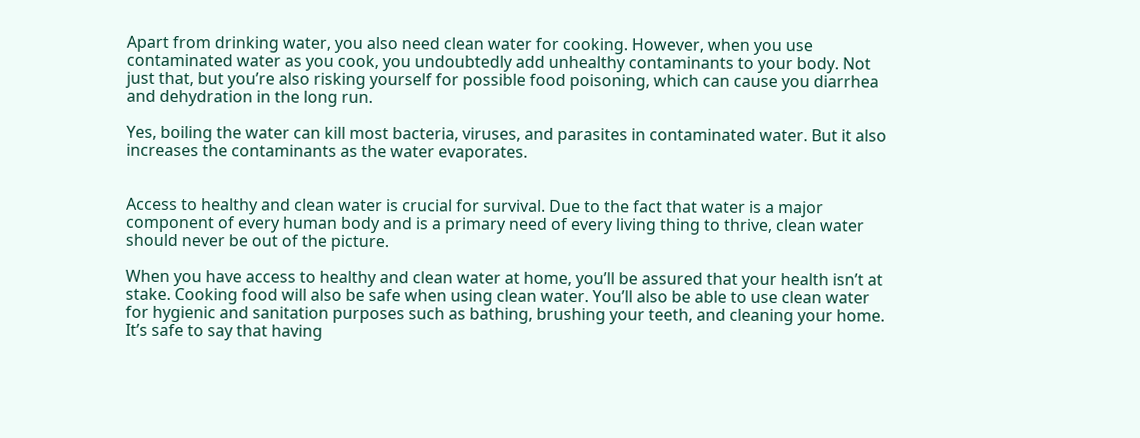Apart from drinking water, you also need clean water for cooking. However, when you use contaminated water as you cook, you undoubtedly add unhealthy contaminants to your body. Not just that, but you’re also risking yourself for possible food poisoning, which can cause you diarrhea and dehydration in the long run.

Yes, boiling the water can kill most bacteria, viruses, and parasites in contaminated water. But it also increases the contaminants as the water evaporates.


Access to healthy and clean water is crucial for survival. Due to the fact that water is a major component of every human body and is a primary need of every living thing to thrive, clean water should never be out of the picture.

When you have access to healthy and clean water at home, you’ll be assured that your health isn’t at stake. Cooking food will also be safe when using clean water. You’ll also be able to use clean water for hygienic and sanitation purposes such as bathing, brushing your teeth, and cleaning your home. It’s safe to say that having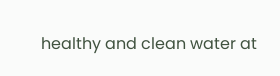healthy and clean water at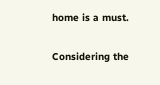home is a must.

Considering the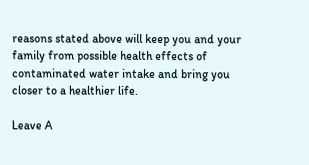reasons stated above will keep you and your family from possible health effects of contaminated water intake and bring you closer to a healthier life.

Leave A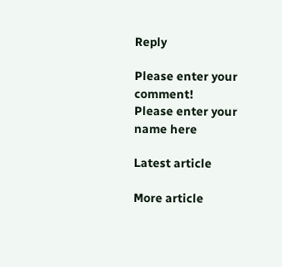Reply

Please enter your comment!
Please enter your name here

Latest article

More article